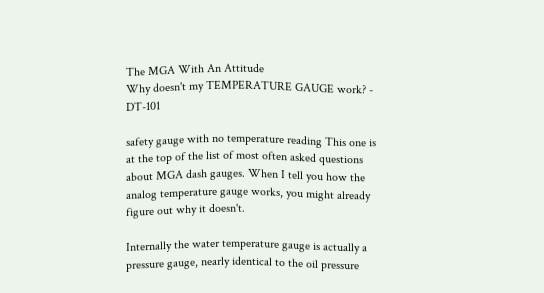The MGA With An Attitude
Why doesn't my TEMPERATURE GAUGE work? - DT-101

safety gauge with no temperature reading This one is at the top of the list of most often asked questions about MGA dash gauges. When I tell you how the analog temperature gauge works, you might already figure out why it doesn't.

Internally the water temperature gauge is actually a pressure gauge, nearly identical to the oil pressure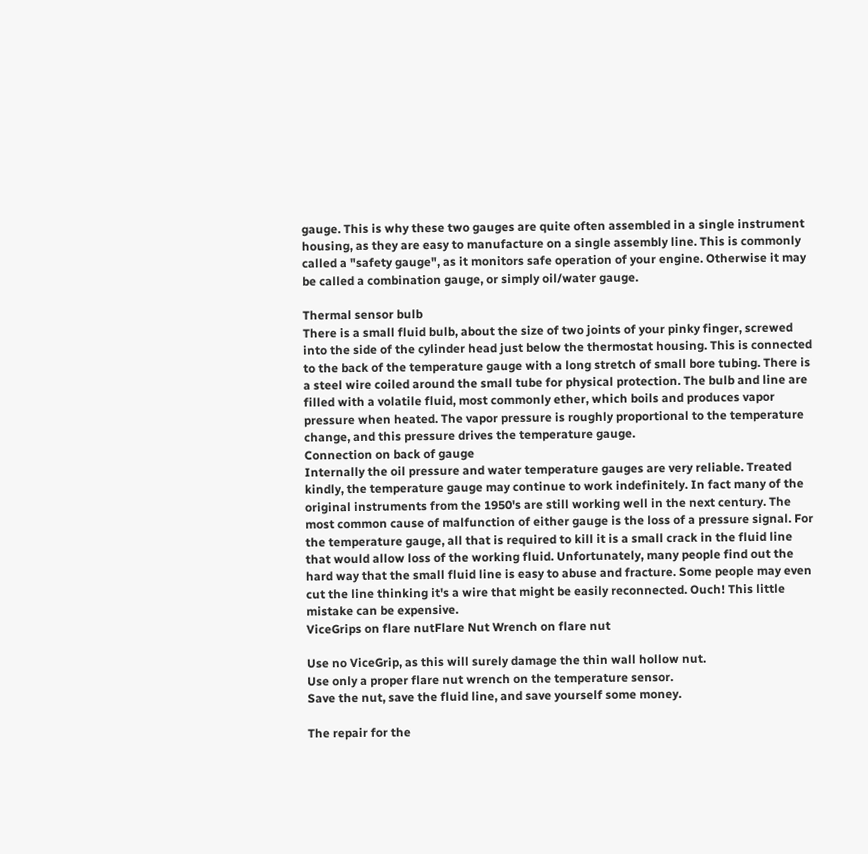gauge. This is why these two gauges are quite often assembled in a single instrument housing, as they are easy to manufacture on a single assembly line. This is commonly called a "safety gauge", as it monitors safe operation of your engine. Otherwise it may be called a combination gauge, or simply oil/water gauge.

Thermal sensor bulb
There is a small fluid bulb, about the size of two joints of your pinky finger, screwed into the side of the cylinder head just below the thermostat housing. This is connected to the back of the temperature gauge with a long stretch of small bore tubing. There is a steel wire coiled around the small tube for physical protection. The bulb and line are filled with a volatile fluid, most commonly ether, which boils and produces vapor pressure when heated. The vapor pressure is roughly proportional to the temperature change, and this pressure drives the temperature gauge.
Connection on back of gauge
Internally the oil pressure and water temperature gauges are very reliable. Treated kindly, the temperature gauge may continue to work indefinitely. In fact many of the original instruments from the 1950's are still working well in the next century. The most common cause of malfunction of either gauge is the loss of a pressure signal. For the temperature gauge, all that is required to kill it is a small crack in the fluid line that would allow loss of the working fluid. Unfortunately, many people find out the hard way that the small fluid line is easy to abuse and fracture. Some people may even cut the line thinking it's a wire that might be easily reconnected. Ouch! This little mistake can be expensive.
ViceGrips on flare nutFlare Nut Wrench on flare nut

Use no ViceGrip, as this will surely damage the thin wall hollow nut.
Use only a proper flare nut wrench on the temperature sensor.
Save the nut, save the fluid line, and save yourself some money.

The repair for the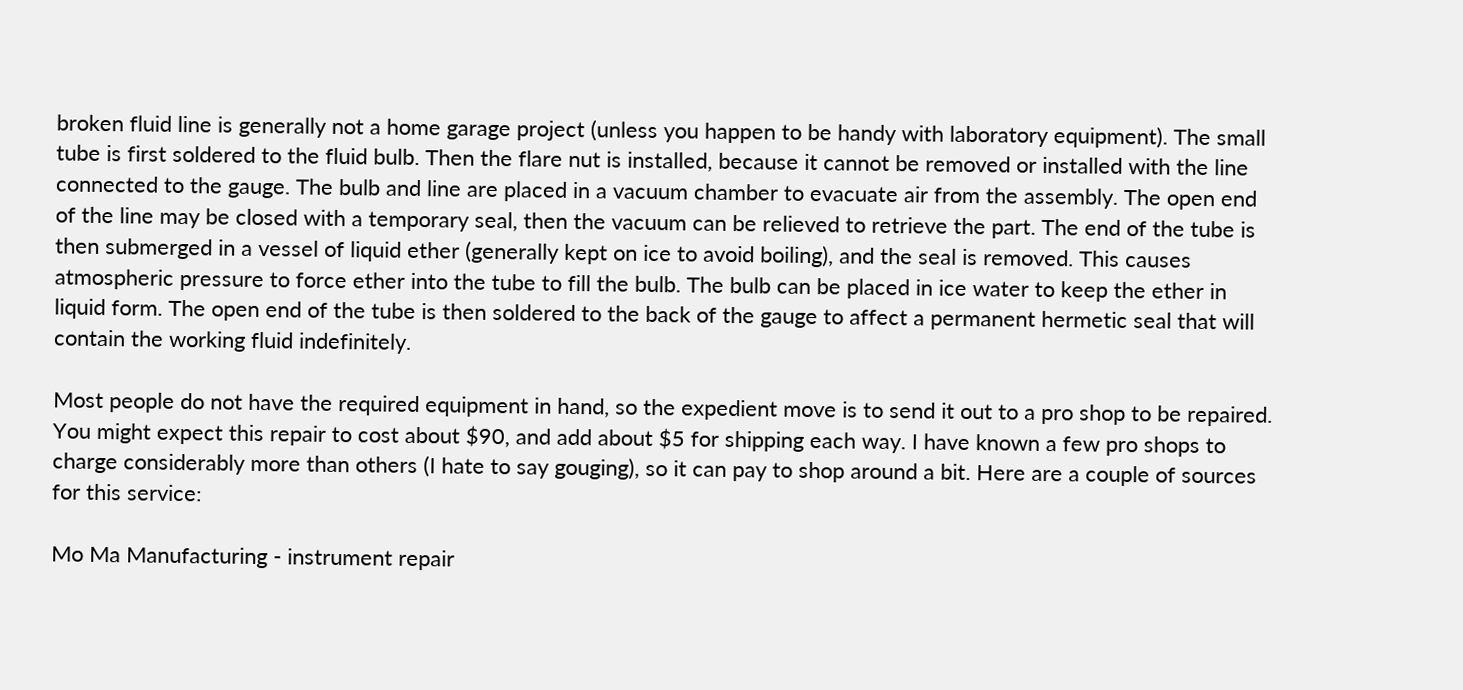broken fluid line is generally not a home garage project (unless you happen to be handy with laboratory equipment). The small tube is first soldered to the fluid bulb. Then the flare nut is installed, because it cannot be removed or installed with the line connected to the gauge. The bulb and line are placed in a vacuum chamber to evacuate air from the assembly. The open end of the line may be closed with a temporary seal, then the vacuum can be relieved to retrieve the part. The end of the tube is then submerged in a vessel of liquid ether (generally kept on ice to avoid boiling), and the seal is removed. This causes atmospheric pressure to force ether into the tube to fill the bulb. The bulb can be placed in ice water to keep the ether in liquid form. The open end of the tube is then soldered to the back of the gauge to affect a permanent hermetic seal that will contain the working fluid indefinitely.

Most people do not have the required equipment in hand, so the expedient move is to send it out to a pro shop to be repaired. You might expect this repair to cost about $90, and add about $5 for shipping each way. I have known a few pro shops to charge considerably more than others (I hate to say gouging), so it can pay to shop around a bit. Here are a couple of sources for this service:

Mo Ma Manufacturing - instrument repair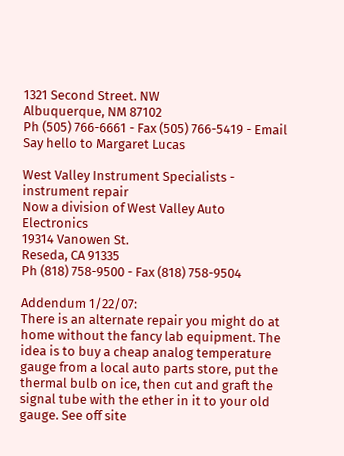1321 Second Street. NW
Albuquerque, NM 87102
Ph (505) 766-6661 - Fax (505) 766-5419 - Email
Say hello to Margaret Lucas

West Valley Instrument Specialists - instrument repair
Now a division of West Valley Auto Electronics
19314 Vanowen St.
Reseda, CA 91335
Ph (818) 758-9500 - Fax (818) 758-9504

Addendum 1/22/07:
There is an alternate repair you might do at home without the fancy lab equipment. The idea is to buy a cheap analog temperature gauge from a local auto parts store, put the thermal bulb on ice, then cut and graft the signal tube with the ether in it to your old gauge. See off site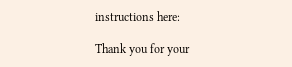instructions here:

Thank you for your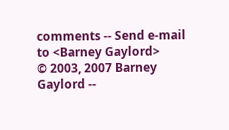comments -- Send e-mail to <Barney Gaylord>
© 2003, 2007 Barney Gaylord --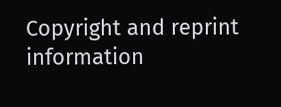Copyright and reprint information